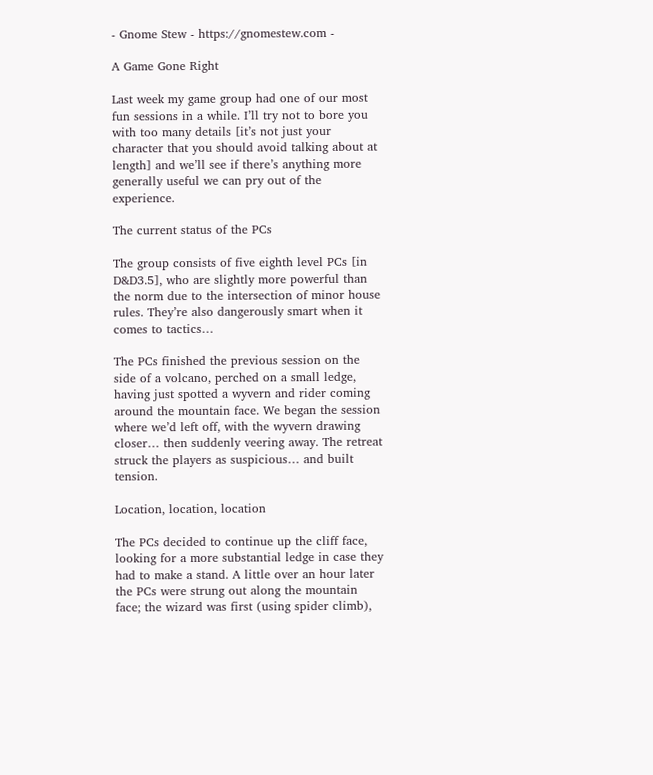- Gnome Stew - https://gnomestew.com -

A Game Gone Right

Last week my game group had one of our most fun sessions in a while. I’ll try not to bore you with too many details [it’s not just your character that you should avoid talking about at length] and we’ll see if there’s anything more generally useful we can pry out of the experience.

The current status of the PCs

The group consists of five eighth level PCs [in D&D3.5], who are slightly more powerful than the norm due to the intersection of minor house rules. They’re also dangerously smart when it comes to tactics…

The PCs finished the previous session on the side of a volcano, perched on a small ledge, having just spotted a wyvern and rider coming around the mountain face. We began the session where we’d left off, with the wyvern drawing closer… then suddenly veering away. The retreat struck the players as suspicious… and built tension.

Location, location, location

The PCs decided to continue up the cliff face, looking for a more substantial ledge in case they had to make a stand. A little over an hour later the PCs were strung out along the mountain face; the wizard was first (using spider climb),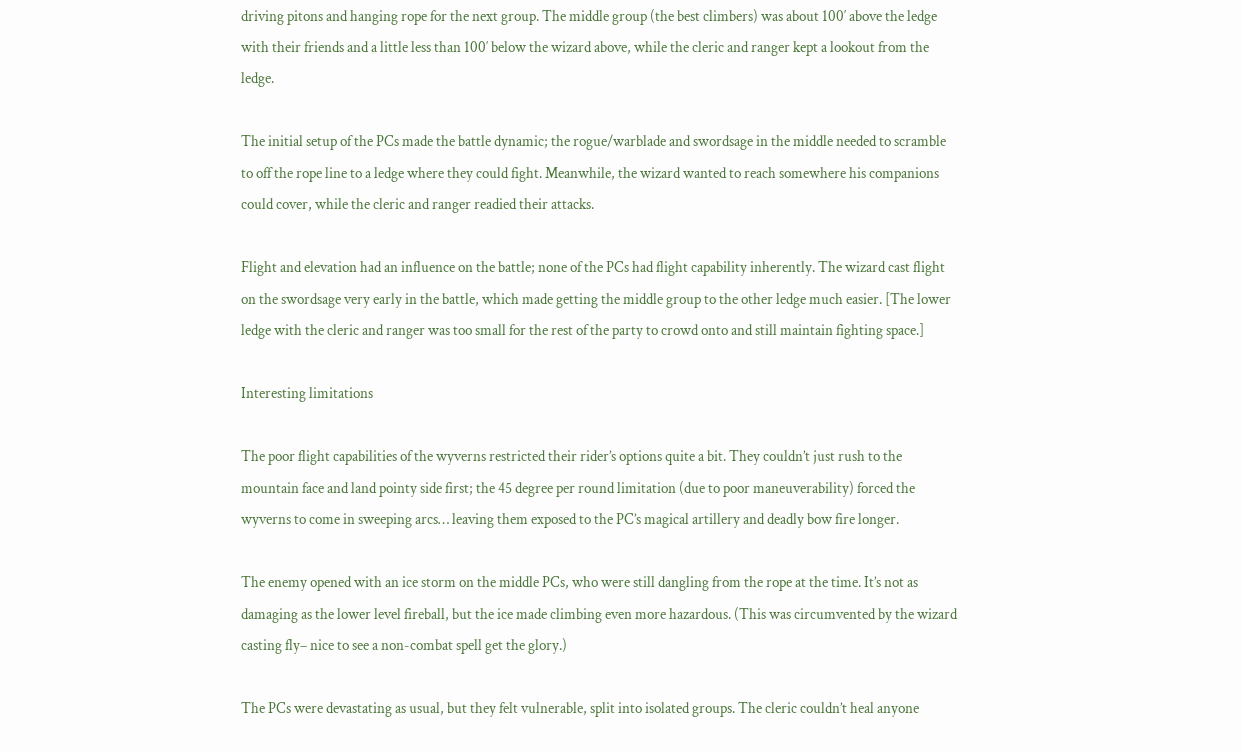driving pitons and hanging rope for the next group. The middle group (the best climbers) was about 100′ above the ledge with their friends and a little less than 100′ below the wizard above, while the cleric and ranger kept a lookout from the ledge.

The initial setup of the PCs made the battle dynamic; the rogue/warblade and swordsage in the middle needed to scramble to off the rope line to a ledge where they could fight. Meanwhile, the wizard wanted to reach somewhere his companions could cover, while the cleric and ranger readied their attacks.

Flight and elevation had an influence on the battle; none of the PCs had flight capability inherently. The wizard cast flight on the swordsage very early in the battle, which made getting the middle group to the other ledge much easier. [The lower ledge with the cleric and ranger was too small for the rest of the party to crowd onto and still maintain fighting space.]

Interesting limitations

The poor flight capabilities of the wyverns restricted their rider’s options quite a bit. They couldn’t just rush to the mountain face and land pointy side first; the 45 degree per round limitation (due to poor maneuverability) forced the wyverns to come in sweeping arcs… leaving them exposed to the PC’s magical artillery and deadly bow fire longer.

The enemy opened with an ice storm on the middle PCs, who were still dangling from the rope at the time. It’s not as damaging as the lower level fireball, but the ice made climbing even more hazardous. (This was circumvented by the wizard casting fly– nice to see a non-combat spell get the glory.)

The PCs were devastating as usual, but they felt vulnerable, split into isolated groups. The cleric couldn’t heal anyone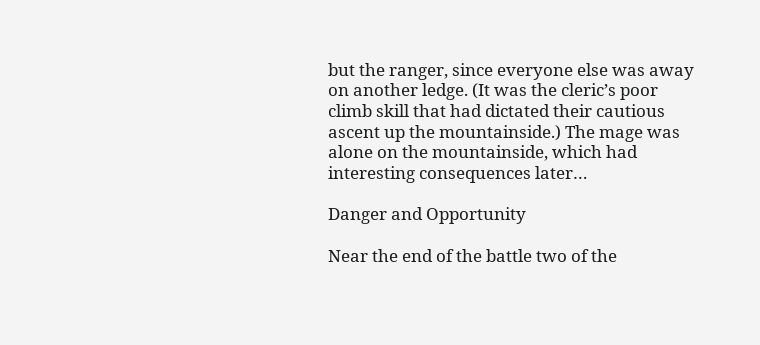but the ranger, since everyone else was away on another ledge. (It was the cleric’s poor climb skill that had dictated their cautious ascent up the mountainside.) The mage was alone on the mountainside, which had interesting consequences later…

Danger and Opportunity

Near the end of the battle two of the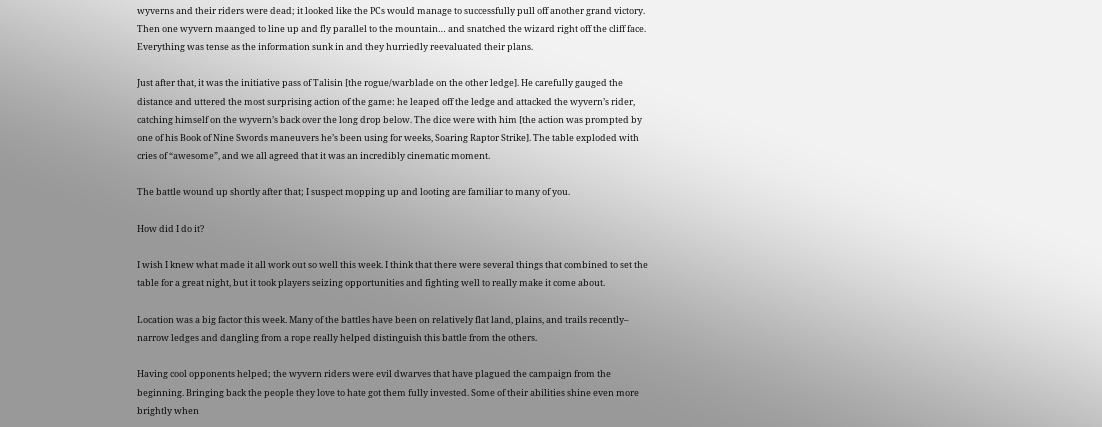wyverns and their riders were dead; it looked like the PCs would manage to successfully pull off another grand victory. Then one wyvern maanged to line up and fly parallel to the mountain… and snatched the wizard right off the cliff face. Everything was tense as the information sunk in and they hurriedly reevaluated their plans.

Just after that, it was the initiative pass of Talisin [the rogue/warblade on the other ledge]. He carefully gauged the distance and uttered the most surprising action of the game: he leaped off the ledge and attacked the wyvern’s rider, catching himself on the wyvern’s back over the long drop below. The dice were with him [the action was prompted by one of his Book of Nine Swords maneuvers he’s been using for weeks, Soaring Raptor Strike]. The table exploded with cries of “awesome”, and we all agreed that it was an incredibly cinematic moment.

The battle wound up shortly after that; I suspect mopping up and looting are familiar to many of you.

How did I do it?

I wish I knew what made it all work out so well this week. I think that there were several things that combined to set the table for a great night, but it took players seizing opportunities and fighting well to really make it come about.

Location was a big factor this week. Many of the battles have been on relatively flat land, plains, and trails recently– narrow ledges and dangling from a rope really helped distinguish this battle from the others.

Having cool opponents helped; the wyvern riders were evil dwarves that have plagued the campaign from the beginning. Bringing back the people they love to hate got them fully invested. Some of their abilities shine even more brightly when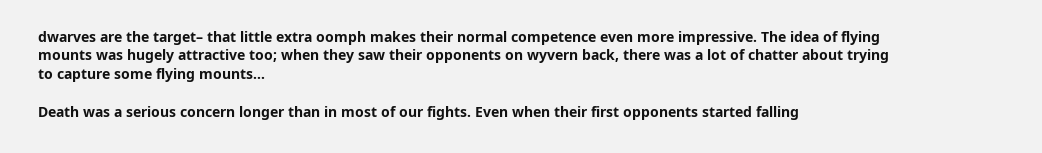dwarves are the target– that little extra oomph makes their normal competence even more impressive. The idea of flying mounts was hugely attractive too; when they saw their opponents on wyvern back, there was a lot of chatter about trying to capture some flying mounts…

Death was a serious concern longer than in most of our fights. Even when their first opponents started falling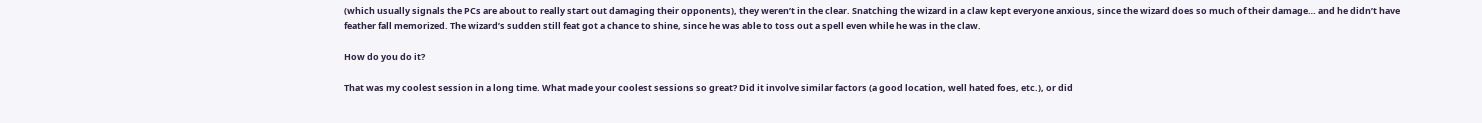(which usually signals the PCs are about to really start out damaging their opponents), they weren’t in the clear. Snatching the wizard in a claw kept everyone anxious, since the wizard does so much of their damage… and he didn’t have feather fall memorized. The wizard’s sudden still feat got a chance to shine, since he was able to toss out a spell even while he was in the claw.

How do you do it?

That was my coolest session in a long time. What made your coolest sessions so great? Did it involve similar factors (a good location, well hated foes, etc.), or did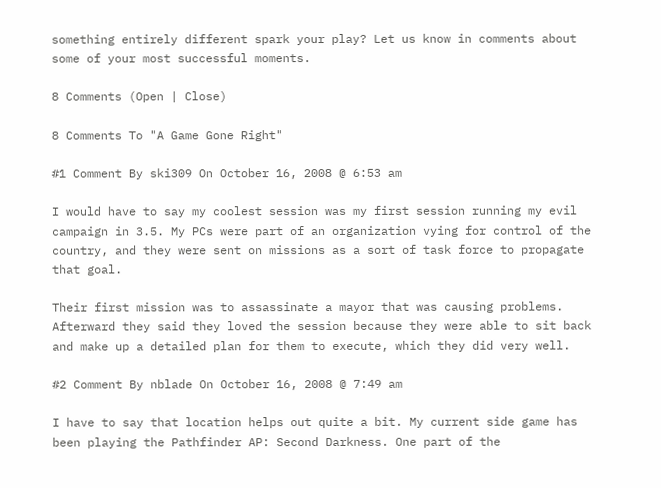something entirely different spark your play? Let us know in comments about some of your most successful moments.

8 Comments (Open | Close)

8 Comments To "A Game Gone Right"

#1 Comment By ski309 On October 16, 2008 @ 6:53 am

I would have to say my coolest session was my first session running my evil campaign in 3.5. My PCs were part of an organization vying for control of the country, and they were sent on missions as a sort of task force to propagate that goal.

Their first mission was to assassinate a mayor that was causing problems. Afterward they said they loved the session because they were able to sit back and make up a detailed plan for them to execute, which they did very well.

#2 Comment By nblade On October 16, 2008 @ 7:49 am

I have to say that location helps out quite a bit. My current side game has been playing the Pathfinder AP: Second Darkness. One part of the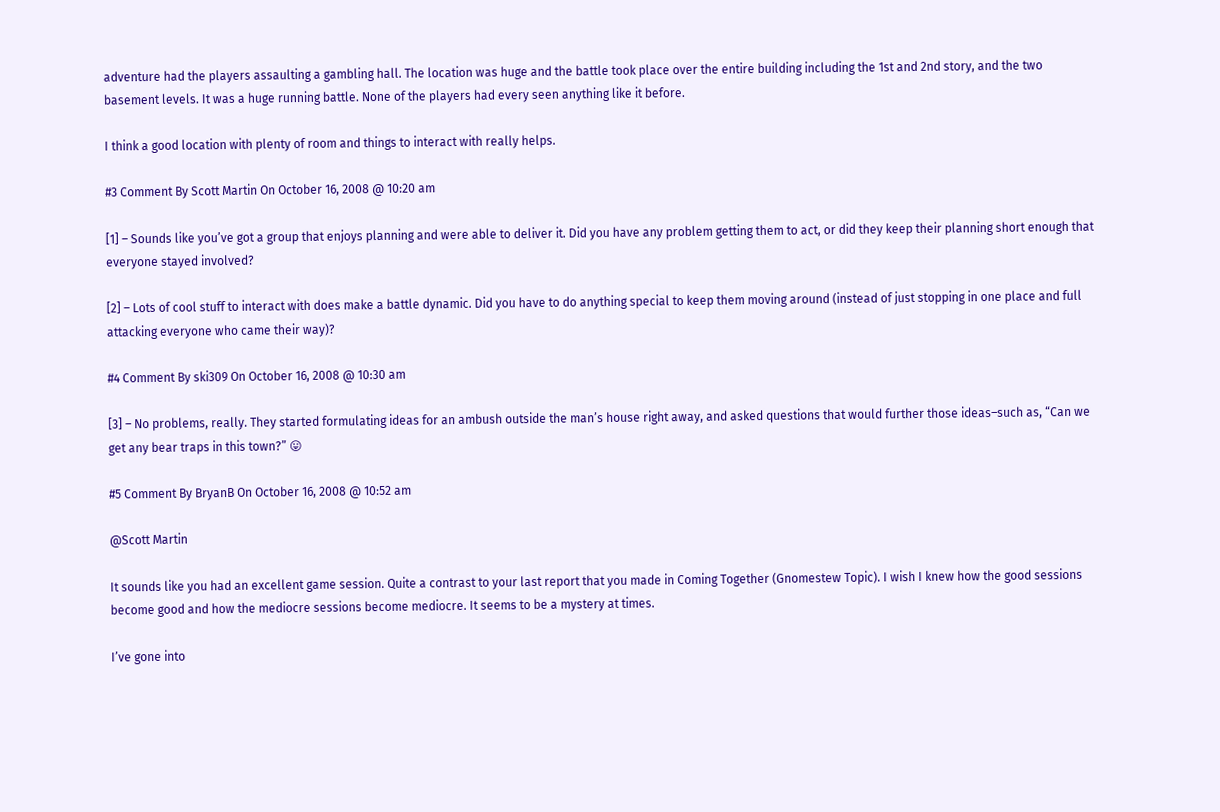adventure had the players assaulting a gambling hall. The location was huge and the battle took place over the entire building including the 1st and 2nd story, and the two basement levels. It was a huge running battle. None of the players had every seen anything like it before.

I think a good location with plenty of room and things to interact with really helps.

#3 Comment By Scott Martin On October 16, 2008 @ 10:20 am

[1] – Sounds like you’ve got a group that enjoys planning and were able to deliver it. Did you have any problem getting them to act, or did they keep their planning short enough that everyone stayed involved?

[2] – Lots of cool stuff to interact with does make a battle dynamic. Did you have to do anything special to keep them moving around (instead of just stopping in one place and full attacking everyone who came their way)?

#4 Comment By ski309 On October 16, 2008 @ 10:30 am

[3] – No problems, really. They started formulating ideas for an ambush outside the man’s house right away, and asked questions that would further those ideas–such as, “Can we get any bear traps in this town?” 😛

#5 Comment By BryanB On October 16, 2008 @ 10:52 am

@Scott Martin

It sounds like you had an excellent game session. Quite a contrast to your last report that you made in Coming Together (Gnomestew Topic). I wish I knew how the good sessions become good and how the mediocre sessions become mediocre. It seems to be a mystery at times.

I’ve gone into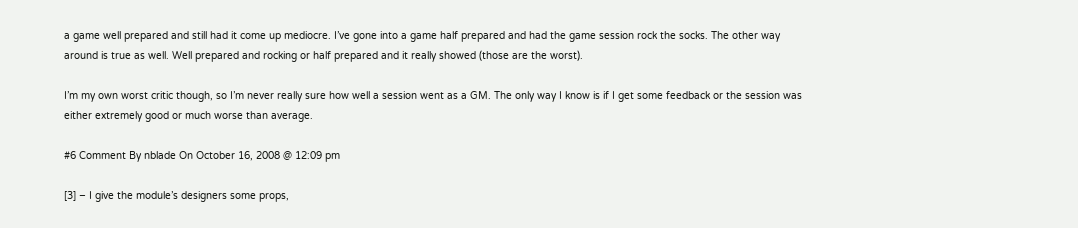a game well prepared and still had it come up mediocre. I’ve gone into a game half prepared and had the game session rock the socks. The other way around is true as well. Well prepared and rocking or half prepared and it really showed (those are the worst).

I’m my own worst critic though, so I’m never really sure how well a session went as a GM. The only way I know is if I get some feedback or the session was either extremely good or much worse than average.

#6 Comment By nblade On October 16, 2008 @ 12:09 pm

[3] – I give the module’s designers some props,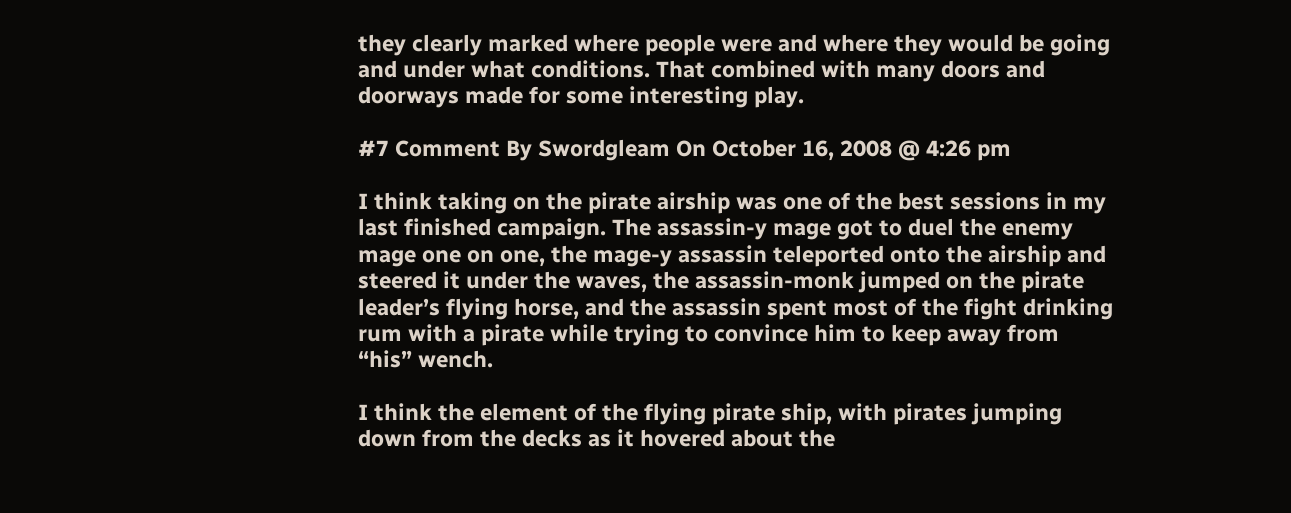they clearly marked where people were and where they would be going and under what conditions. That combined with many doors and doorways made for some interesting play.

#7 Comment By Swordgleam On October 16, 2008 @ 4:26 pm

I think taking on the pirate airship was one of the best sessions in my last finished campaign. The assassin-y mage got to duel the enemy mage one on one, the mage-y assassin teleported onto the airship and steered it under the waves, the assassin-monk jumped on the pirate leader’s flying horse, and the assassin spent most of the fight drinking rum with a pirate while trying to convince him to keep away from “his” wench.

I think the element of the flying pirate ship, with pirates jumping down from the decks as it hovered about the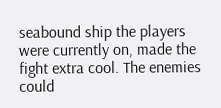seabound ship the players were currently on, made the fight extra cool. The enemies could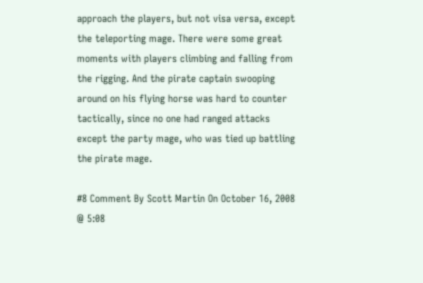approach the players, but not visa versa, except the teleporting mage. There were some great moments with players climbing and falling from the rigging. And the pirate captain swooping around on his flying horse was hard to counter tactically, since no one had ranged attacks except the party mage, who was tied up battling the pirate mage.

#8 Comment By Scott Martin On October 16, 2008 @ 5:08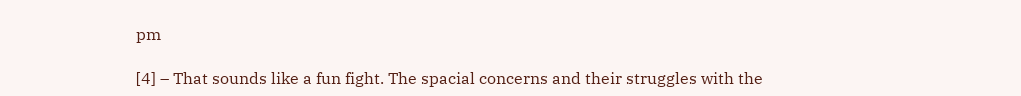pm

[4] – That sounds like a fun fight. The spacial concerns and their struggles with the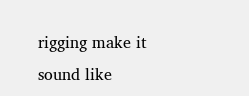rigging make it sound like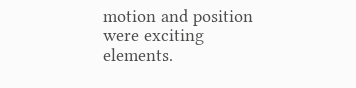motion and position were exciting elements.